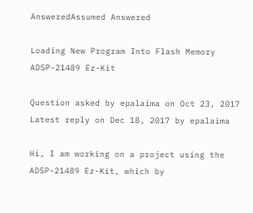AnsweredAssumed Answered

Loading New Program Into Flash Memory ADSP-21489 Ez-Kit

Question asked by epalaima on Oct 23, 2017
Latest reply on Dec 18, 2017 by epalaima

Hi, I am working on a project using the ADSP-21489 Ez-Kit, which by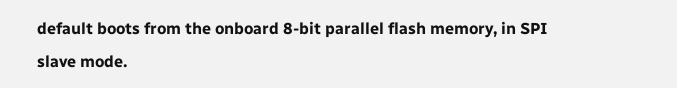default boots from the onboard 8-bit parallel flash memory, in SPI slave mode.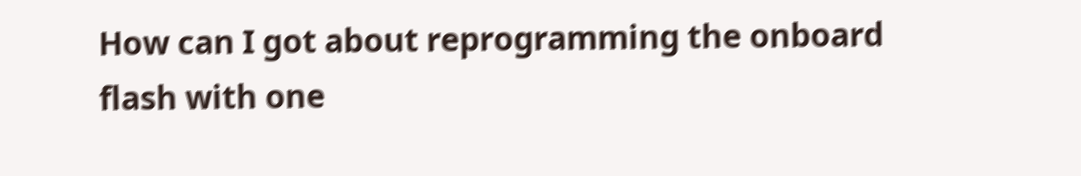How can I got about reprogramming the onboard flash with one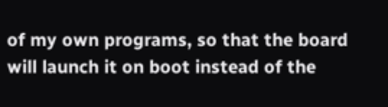of my own programs, so that the board will launch it on boot instead of the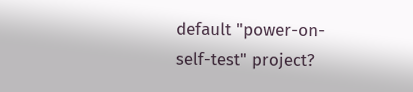default "power-on-self-test" project?